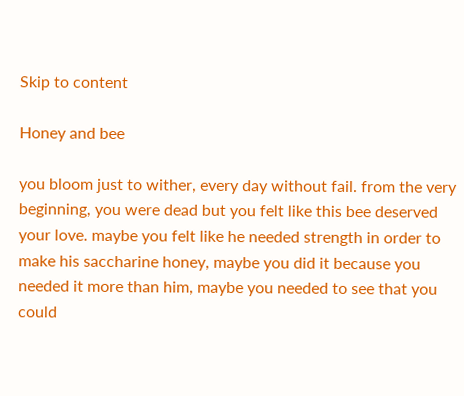Skip to content

Honey and bee

you bloom just to wither, every day without fail. from the very beginning, you were dead but you felt like this bee deserved your love. maybe you felt like he needed strength in order to make his saccharine honey, maybe you did it because you needed it more than him, maybe you needed to see that you could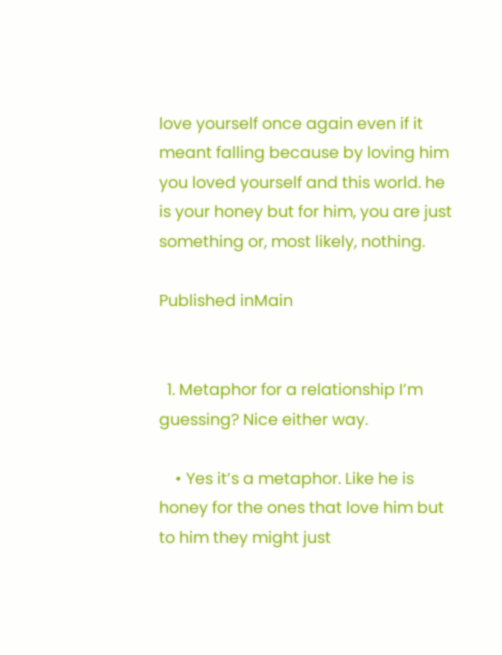love yourself once again even if it meant falling because by loving him you loved yourself and this world. he is your honey but for him, you are just something or, most likely, nothing.

Published inMain


  1. Metaphor for a relationship I’m guessing? Nice either way.

    • Yes it’s a metaphor. Like he is honey for the ones that love him but to him they might just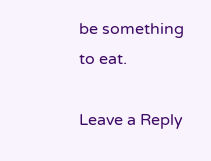be something to eat.

Leave a Reply